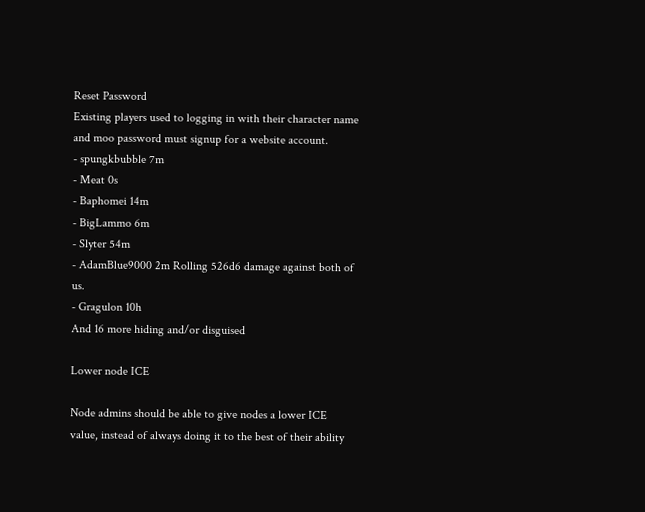Reset Password
Existing players used to logging in with their character name and moo password must signup for a website account.
- spungkbubble 7m
- Meat 0s
- Baphomei 14m
- BigLammo 6m
- Slyter 54m
- AdamBlue9000 2m Rolling 526d6 damage against both of us.
- Gragulon 10h
And 16 more hiding and/or disguised

Lower node ICE

Node admins should be able to give nodes a lower ICE value, instead of always doing it to the best of their ability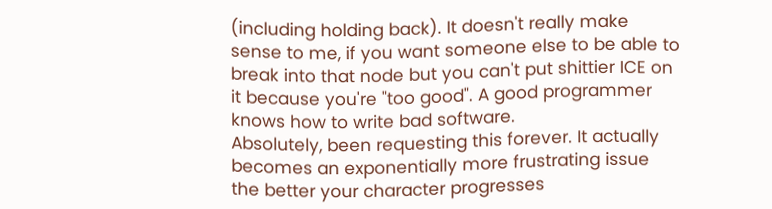(including holding back). It doesn't really make sense to me, if you want someone else to be able to break into that node but you can't put shittier ICE on it because you're "too good". A good programmer knows how to write bad software.
Absolutely, been requesting this forever. It actually becomes an exponentially more frustrating issue the better your character progresses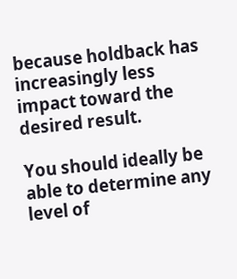because holdback has increasingly less impact toward the desired result.

You should ideally be able to determine any level of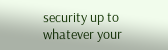security up to whatever your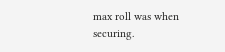max roll was when securing.